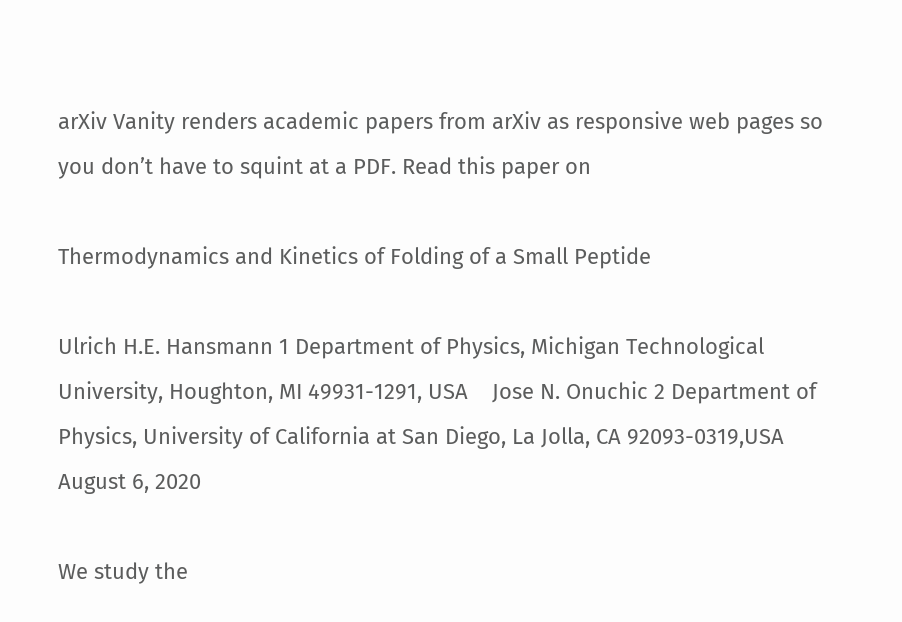arXiv Vanity renders academic papers from arXiv as responsive web pages so you don’t have to squint at a PDF. Read this paper on

Thermodynamics and Kinetics of Folding of a Small Peptide

Ulrich H.E. Hansmann 1 Department of Physics, Michigan Technological University, Houghton, MI 49931-1291, USA    Jose N. Onuchic 2 Department of Physics, University of California at San Diego, La Jolla, CA 92093-0319,USA
August 6, 2020

We study the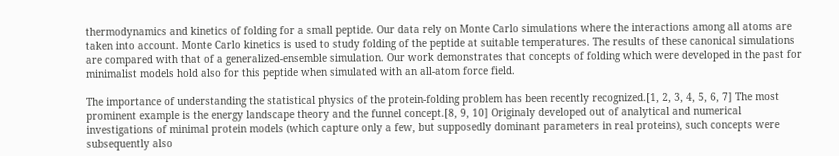thermodynamics and kinetics of folding for a small peptide. Our data rely on Monte Carlo simulations where the interactions among all atoms are taken into account. Monte Carlo kinetics is used to study folding of the peptide at suitable temperatures. The results of these canonical simulations are compared with that of a generalized-ensemble simulation. Our work demonstrates that concepts of folding which were developed in the past for minimalist models hold also for this peptide when simulated with an all-atom force field.

The importance of understanding the statistical physics of the protein-folding problem has been recently recognized.[1, 2, 3, 4, 5, 6, 7] The most prominent example is the energy landscape theory and the funnel concept.[8, 9, 10] Originaly developed out of analytical and numerical investigations of minimal protein models (which capture only a few, but supposedly dominant parameters in real proteins), such concepts were subsequently also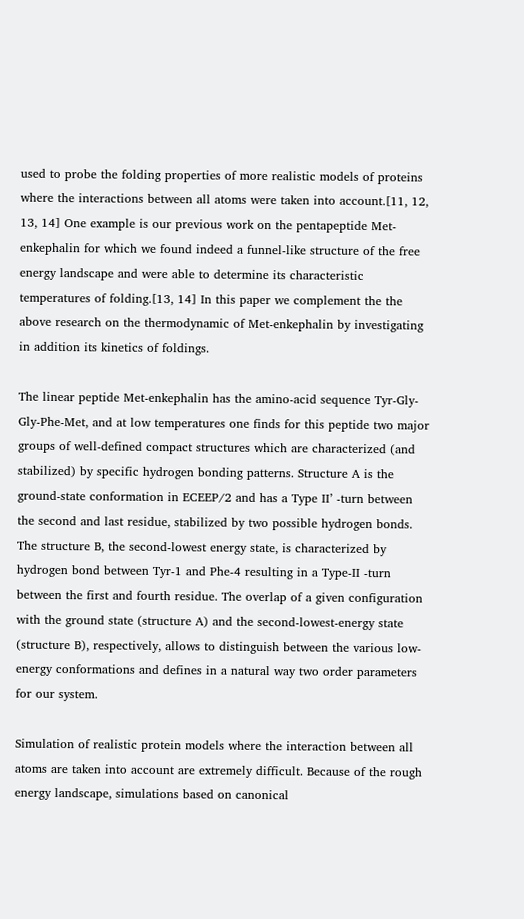used to probe the folding properties of more realistic models of proteins where the interactions between all atoms were taken into account.[11, 12, 13, 14] One example is our previous work on the pentapeptide Met-enkephalin for which we found indeed a funnel-like structure of the free energy landscape and were able to determine its characteristic temperatures of folding.[13, 14] In this paper we complement the the above research on the thermodynamic of Met-enkephalin by investigating in addition its kinetics of foldings.

The linear peptide Met-enkephalin has the amino-acid sequence Tyr-Gly-Gly-Phe-Met, and at low temperatures one finds for this peptide two major groups of well-defined compact structures which are characterized (and stabilized) by specific hydrogen bonding patterns. Structure A is the ground-state conformation in ECEEP/2 and has a Type II’ -turn between the second and last residue, stabilized by two possible hydrogen bonds. The structure B, the second-lowest energy state, is characterized by hydrogen bond between Tyr-1 and Phe-4 resulting in a Type-II -turn between the first and fourth residue. The overlap of a given configuration with the ground state (structure A) and the second-lowest-energy state (structure B), respectively, allows to distinguish between the various low-energy conformations and defines in a natural way two order parameters for our system.

Simulation of realistic protein models where the interaction between all atoms are taken into account are extremely difficult. Because of the rough energy landscape, simulations based on canonical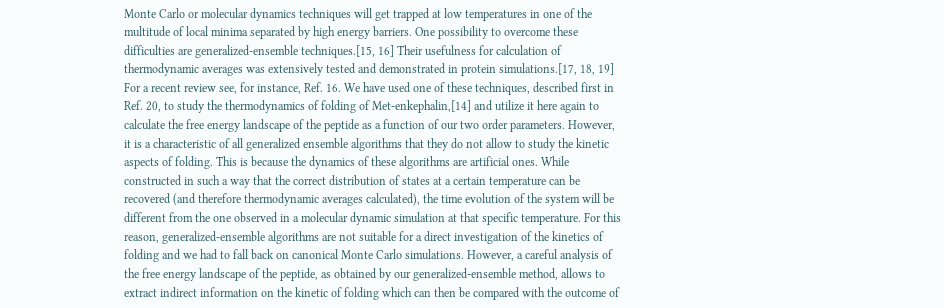Monte Carlo or molecular dynamics techniques will get trapped at low temperatures in one of the multitude of local minima separated by high energy barriers. One possibility to overcome these difficulties are generalized-ensemble techniques.[15, 16] Their usefulness for calculation of thermodynamic averages was extensively tested and demonstrated in protein simulations.[17, 18, 19] For a recent review see, for instance, Ref. 16. We have used one of these techniques, described first in Ref. 20, to study the thermodynamics of folding of Met-enkephalin,[14] and utilize it here again to calculate the free energy landscape of the peptide as a function of our two order parameters. However, it is a characteristic of all generalized ensemble algorithms that they do not allow to study the kinetic aspects of folding. This is because the dynamics of these algorithms are artificial ones. While constructed in such a way that the correct distribution of states at a certain temperature can be recovered (and therefore thermodynamic averages calculated), the time evolution of the system will be different from the one observed in a molecular dynamic simulation at that specific temperature. For this reason, generalized-ensemble algorithms are not suitable for a direct investigation of the kinetics of folding and we had to fall back on canonical Monte Carlo simulations. However, a careful analysis of the free energy landscape of the peptide, as obtained by our generalized-ensemble method, allows to extract indirect information on the kinetic of folding which can then be compared with the outcome of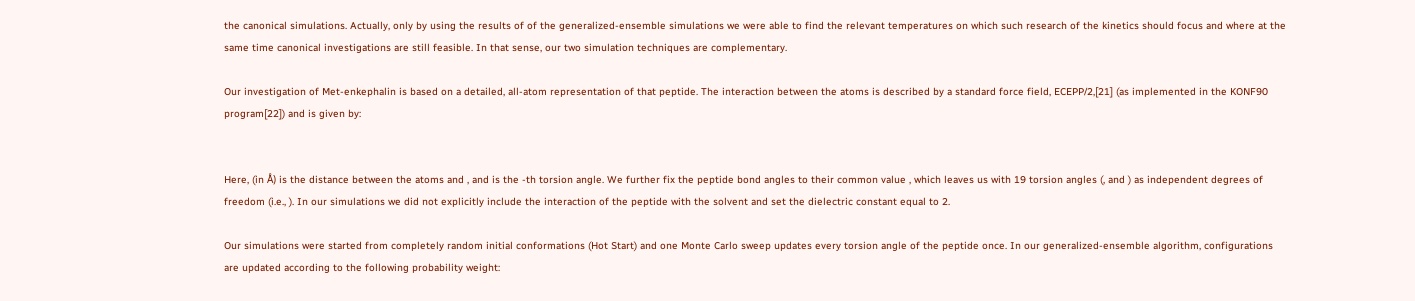the canonical simulations. Actually, only by using the results of of the generalized-ensemble simulations we were able to find the relevant temperatures on which such research of the kinetics should focus and where at the same time canonical investigations are still feasible. In that sense, our two simulation techniques are complementary.

Our investigation of Met-enkephalin is based on a detailed, all-atom representation of that peptide. The interaction between the atoms is described by a standard force field, ECEPP/2,[21] (as implemented in the KONF90 program[22]) and is given by:


Here, (in Å) is the distance between the atoms and , and is the -th torsion angle. We further fix the peptide bond angles to their common value , which leaves us with 19 torsion angles (, and ) as independent degrees of freedom (i.e., ). In our simulations we did not explicitly include the interaction of the peptide with the solvent and set the dielectric constant equal to 2.

Our simulations were started from completely random initial conformations (Hot Start) and one Monte Carlo sweep updates every torsion angle of the peptide once. In our generalized-ensemble algorithm, configurations are updated according to the following probability weight: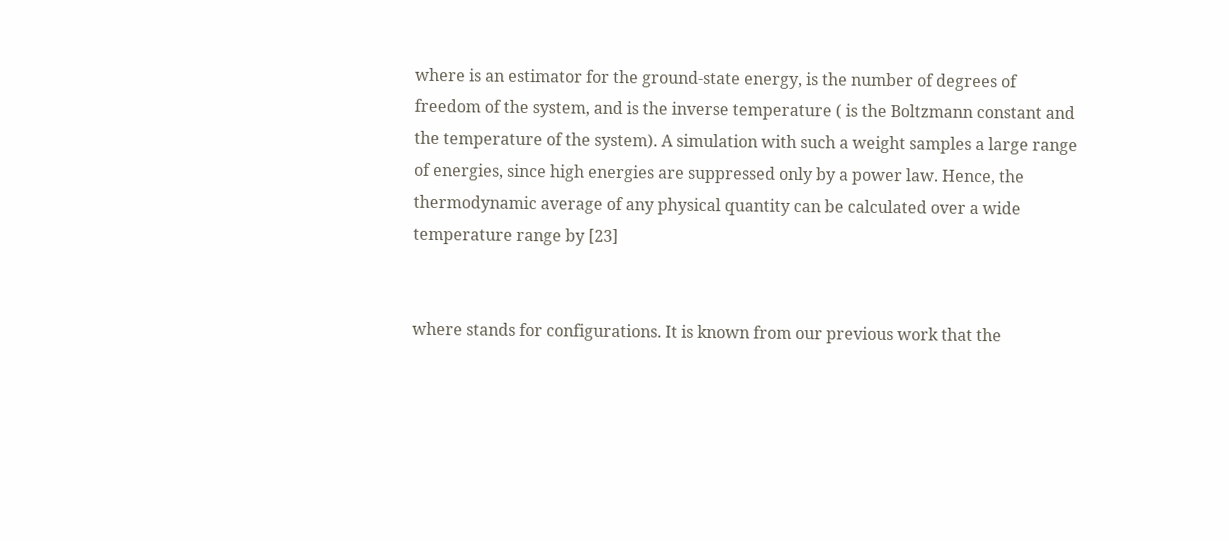where is an estimator for the ground-state energy, is the number of degrees of freedom of the system, and is the inverse temperature ( is the Boltzmann constant and the temperature of the system). A simulation with such a weight samples a large range of energies, since high energies are suppressed only by a power law. Hence, the thermodynamic average of any physical quantity can be calculated over a wide temperature range by [23]


where stands for configurations. It is known from our previous work that the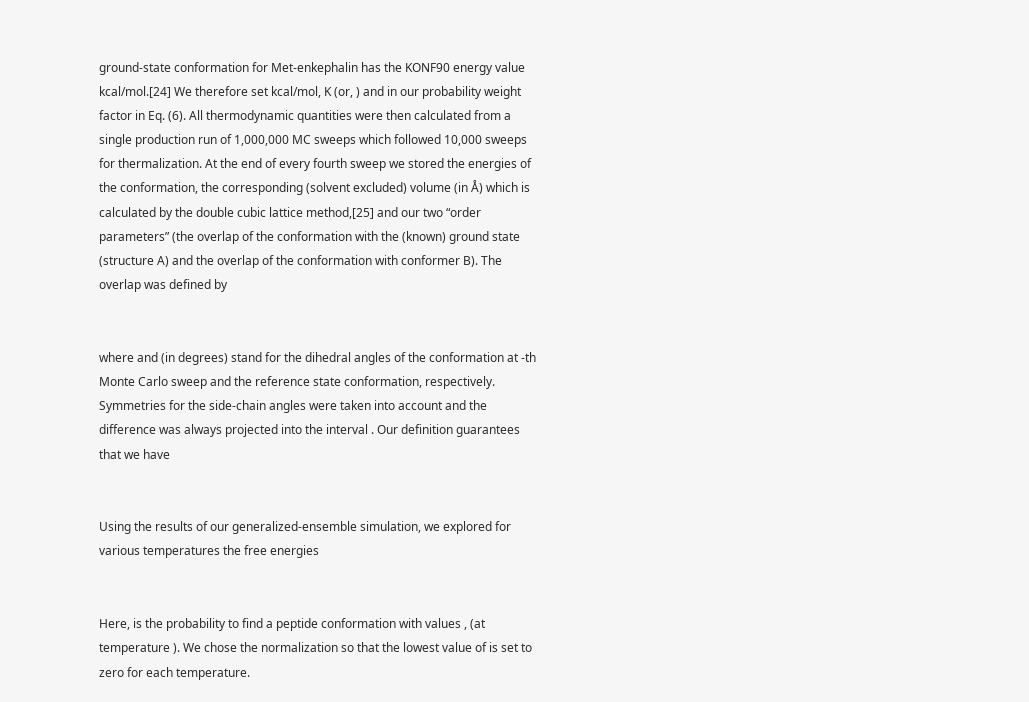ground-state conformation for Met-enkephalin has the KONF90 energy value kcal/mol.[24] We therefore set kcal/mol, K (or, ) and in our probability weight factor in Eq. (6). All thermodynamic quantities were then calculated from a single production run of 1,000,000 MC sweeps which followed 10,000 sweeps for thermalization. At the end of every fourth sweep we stored the energies of the conformation, the corresponding (solvent excluded) volume (in Å) which is calculated by the double cubic lattice method,[25] and our two “order parameters” (the overlap of the conformation with the (known) ground state (structure A) and the overlap of the conformation with conformer B). The overlap was defined by


where and (in degrees) stand for the dihedral angles of the conformation at -th Monte Carlo sweep and the reference state conformation, respectively. Symmetries for the side-chain angles were taken into account and the difference was always projected into the interval . Our definition guarantees that we have


Using the results of our generalized-ensemble simulation, we explored for various temperatures the free energies


Here, is the probability to find a peptide conformation with values , (at temperature ). We chose the normalization so that the lowest value of is set to zero for each temperature.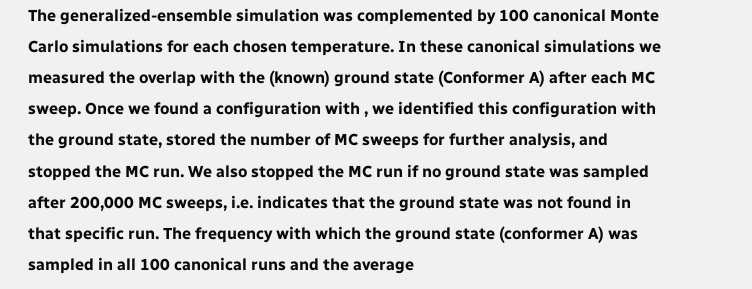The generalized-ensemble simulation was complemented by 100 canonical Monte Carlo simulations for each chosen temperature. In these canonical simulations we measured the overlap with the (known) ground state (Conformer A) after each MC sweep. Once we found a configuration with , we identified this configuration with the ground state, stored the number of MC sweeps for further analysis, and stopped the MC run. We also stopped the MC run if no ground state was sampled after 200,000 MC sweeps, i.e. indicates that the ground state was not found in that specific run. The frequency with which the ground state (conformer A) was sampled in all 100 canonical runs and the average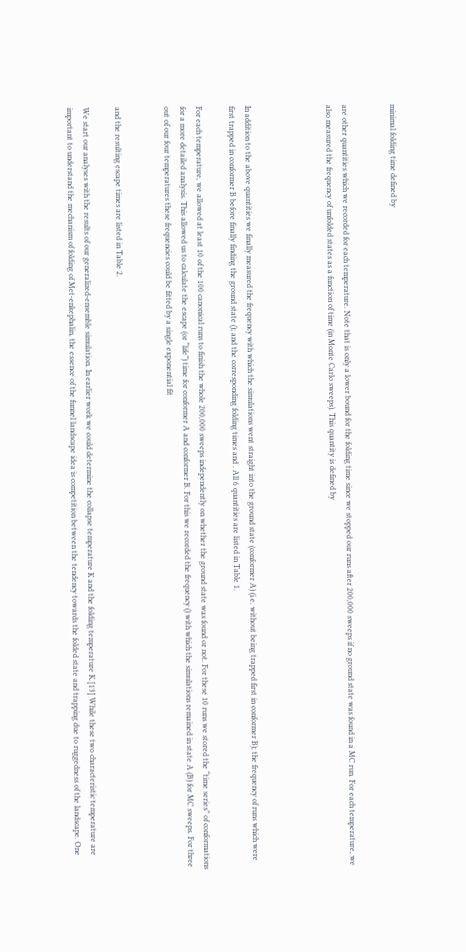minimal folding time defined by


are other quantities which we recorded for each temperature. Note that is only a lower bound for the folding time since we stopped our runs after 200,000 sweeps if no ground state was found in a MC run. For each temperature, we also measured the frequency of unfolded states as a function of time (in Monte Carlo sweeps). This quantity is defined by




In addition to the above quantities we finally measured the frequency with which the simulations went straight into the ground state (conformer A) (i.e. without being trapped first in conformer B); the frequency of runs which were first trapped in conformer B before finally finding the ground state (); and the corresponding folding times and . All 6 quantities are listed in Table 1.

For each temperature, we allowed at least 10 of the 100 canonical runs to finish the whole 200,000 sweeps independently on whether the ground state was found or not. For these 10 runs we stored the “time series” of conformations for a more detailed analysis. This allowed us to calculate the escape (or “life”) time for conformer A and conformer B. For this we recorded the frequency () with which the simulations remained in state A (B) for MC sweeps. For three out of our four temperatures these frequencies could be fitted by a single exponential fit


and the resulting escape times are listed in Table 2.

We start our analyses with the results of our generalized-ensemble simulation. In earlier work we could determine the collapse temperature K and the folding temperature K.[13] While these two characteristic temperature are important to understand the mechanism of folding of Met-enkephalin, the essence of the funnel landscape idea is competition between the tendency towards the folded state and trapping due to ruggedness of the landscape. One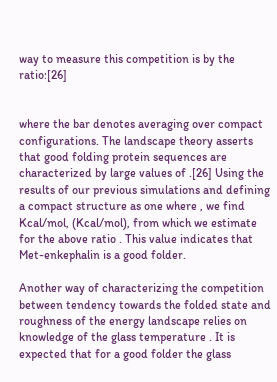way to measure this competition is by the ratio:[26]


where the bar denotes averaging over compact configurations. The landscape theory asserts that good folding protein sequences are characterized by large values of .[26] Using the results of our previous simulations and defining a compact structure as one where , we find Kcal/mol, (Kcal/mol), from which we estimate for the above ratio . This value indicates that Met-enkephalin is a good folder.

Another way of characterizing the competition between tendency towards the folded state and roughness of the energy landscape relies on knowledge of the glass temperature . It is expected that for a good folder the glass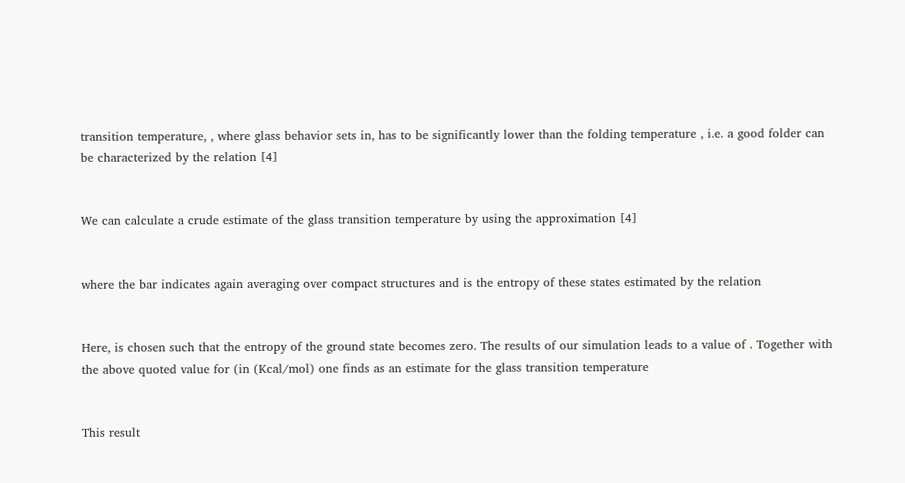transition temperature, , where glass behavior sets in, has to be significantly lower than the folding temperature , i.e. a good folder can be characterized by the relation [4]


We can calculate a crude estimate of the glass transition temperature by using the approximation [4]


where the bar indicates again averaging over compact structures and is the entropy of these states estimated by the relation


Here, is chosen such that the entropy of the ground state becomes zero. The results of our simulation leads to a value of . Together with the above quoted value for (in (Kcal/mol) one finds as an estimate for the glass transition temperature


This result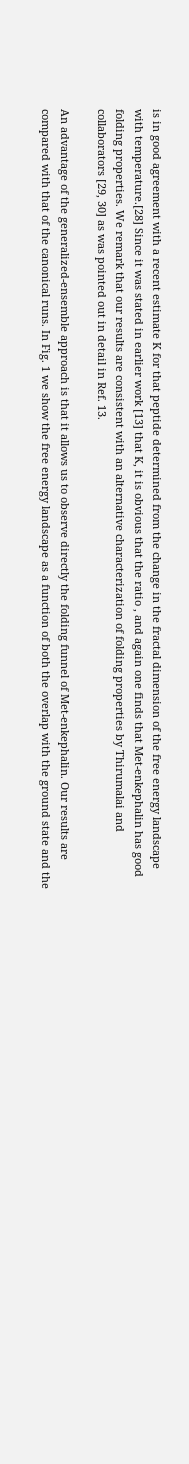is in good agreement with a recent estimate K for that peptide determined from the change in the fractal dimension of the free energy landscape with temperature.[28] Since it was stated in earlier work [13] that K, it is obvious that the ratio , and again one finds that Met-enkephalin has good folding properties. We remark that our results are consistent with an alternative characterization of folding properties by Thirumalai and collaborators [29, 30] as was pointed out in detail in Ref. 13.

An advantage of the generalized-ensemble approach is that it allows us to observe directly the folding funnel of Met-enkephalin. Our results are compared with that of the canonical runs. In Fig. 1 we show the free energy landscape as a function of both the overlap with the ground state and the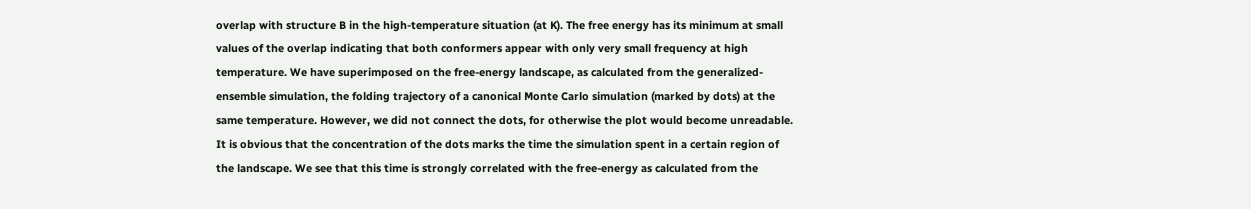overlap with structure B in the high-temperature situation (at K). The free energy has its minimum at small values of the overlap indicating that both conformers appear with only very small frequency at high temperature. We have superimposed on the free-energy landscape, as calculated from the generalized-ensemble simulation, the folding trajectory of a canonical Monte Carlo simulation (marked by dots) at the same temperature. However, we did not connect the dots, for otherwise the plot would become unreadable. It is obvious that the concentration of the dots marks the time the simulation spent in a certain region of the landscape. We see that this time is strongly correlated with the free-energy as calculated from the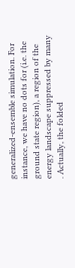generalized-ensemble simulation. For instance, we have no dots for (i.e. the ground state region), a region of the energy landscape suppressed by many . Actually, the folded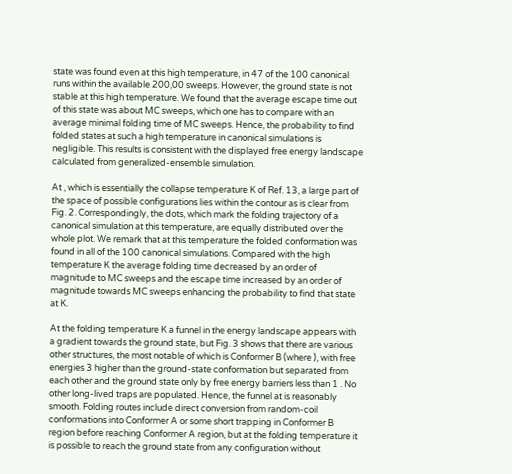state was found even at this high temperature, in 47 of the 100 canonical runs within the available 200,00 sweeps. However, the ground state is not stable at this high temperature. We found that the average escape time out of this state was about MC sweeps, which one has to compare with an average minimal folding time of MC sweeps. Hence, the probability to find folded states at such a high temperature in canonical simulations is negligible. This results is consistent with the displayed free energy landscape calculated from generalized-ensemble simulation.

At , which is essentially the collapse temperature K of Ref. 13, a large part of the space of possible configurations lies within the contour as is clear from Fig. 2. Correspondingly, the dots, which mark the folding trajectory of a canonical simulation at this temperature, are equally distributed over the whole plot. We remark that at this temperature the folded conformation was found in all of the 100 canonical simulations. Compared with the high temperature K the average folding time decreased by an order of magnitude to MC sweeps and the escape time increased by an order of magnitude towards MC sweeps enhancing the probability to find that state at K.

At the folding temperature K a funnel in the energy landscape appears with a gradient towards the ground state, but Fig. 3 shows that there are various other structures, the most notable of which is Conformer B (where ), with free energies 3 higher than the ground-state conformation but separated from each other and the ground state only by free energy barriers less than 1 . No other long-lived traps are populated. Hence, the funnel at is reasonably smooth. Folding routes include direct conversion from random-coil conformations into Conformer A or some short trapping in Conformer B region before reaching Conformer A region, but at the folding temperature it is possible to reach the ground state from any configuration without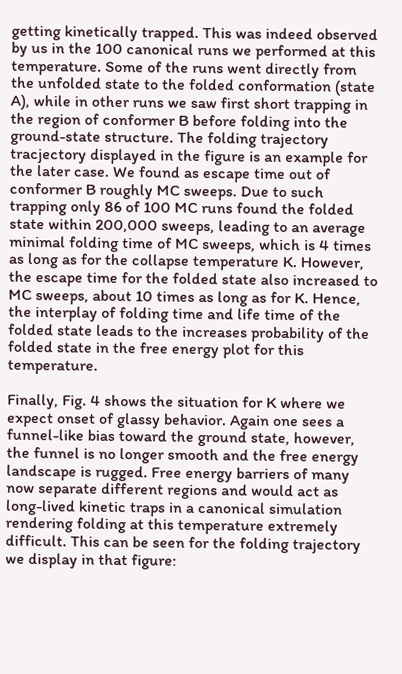getting kinetically trapped. This was indeed observed by us in the 100 canonical runs we performed at this temperature. Some of the runs went directly from the unfolded state to the folded conformation (state A), while in other runs we saw first short trapping in the region of conformer B before folding into the ground-state structure. The folding trajectory tracjectory displayed in the figure is an example for the later case. We found as escape time out of conformer B roughly MC sweeps. Due to such trapping only 86 of 100 MC runs found the folded state within 200,000 sweeps, leading to an average minimal folding time of MC sweeps, which is 4 times as long as for the collapse temperature K. However, the escape time for the folded state also increased to MC sweeps, about 10 times as long as for K. Hence, the interplay of folding time and life time of the folded state leads to the increases probability of the folded state in the free energy plot for this temperature.

Finally, Fig. 4 shows the situation for K where we expect onset of glassy behavior. Again one sees a funnel-like bias toward the ground state, however, the funnel is no longer smooth and the free energy landscape is rugged. Free energy barriers of many now separate different regions and would act as long-lived kinetic traps in a canonical simulation rendering folding at this temperature extremely difficult. This can be seen for the folding trajectory we display in that figure: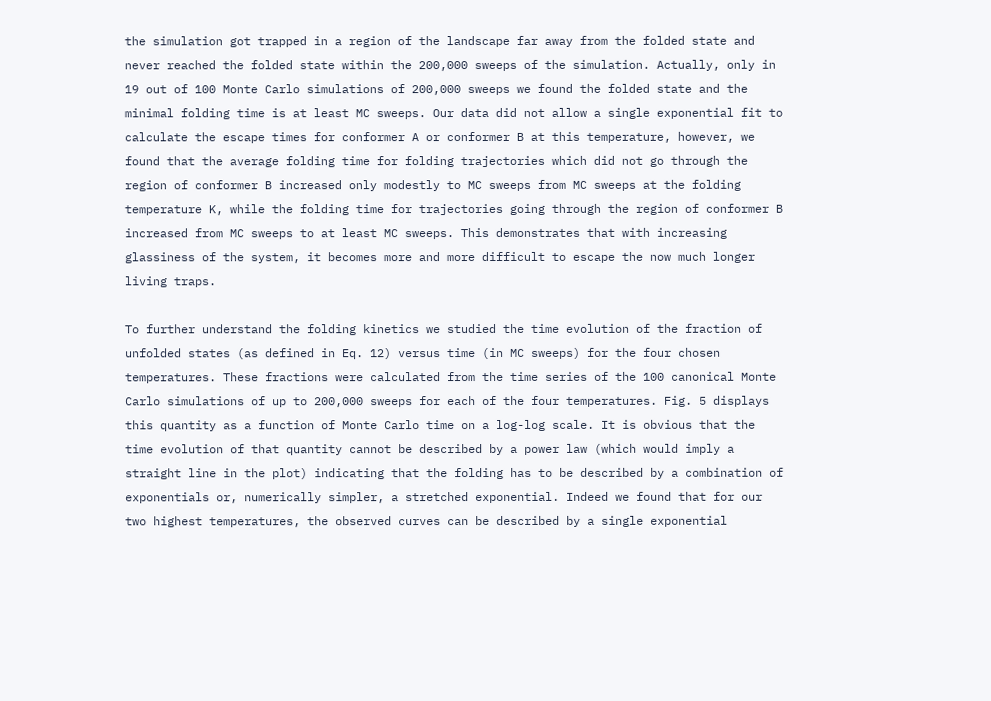the simulation got trapped in a region of the landscape far away from the folded state and never reached the folded state within the 200,000 sweeps of the simulation. Actually, only in 19 out of 100 Monte Carlo simulations of 200,000 sweeps we found the folded state and the minimal folding time is at least MC sweeps. Our data did not allow a single exponential fit to calculate the escape times for conformer A or conformer B at this temperature, however, we found that the average folding time for folding trajectories which did not go through the region of conformer B increased only modestly to MC sweeps from MC sweeps at the folding temperature K, while the folding time for trajectories going through the region of conformer B increased from MC sweeps to at least MC sweeps. This demonstrates that with increasing glassiness of the system, it becomes more and more difficult to escape the now much longer living traps.

To further understand the folding kinetics we studied the time evolution of the fraction of unfolded states (as defined in Eq. 12) versus time (in MC sweeps) for the four chosen temperatures. These fractions were calculated from the time series of the 100 canonical Monte Carlo simulations of up to 200,000 sweeps for each of the four temperatures. Fig. 5 displays this quantity as a function of Monte Carlo time on a log-log scale. It is obvious that the time evolution of that quantity cannot be described by a power law (which would imply a straight line in the plot) indicating that the folding has to be described by a combination of exponentials or, numerically simpler, a stretched exponential. Indeed we found that for our two highest temperatures, the observed curves can be described by a single exponential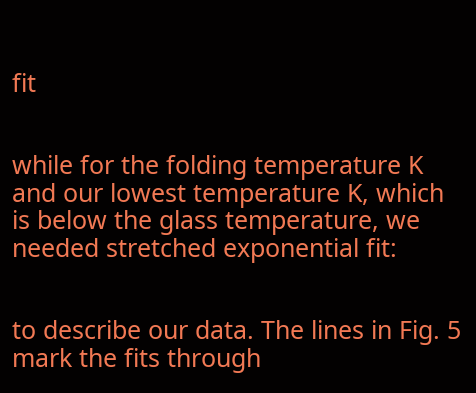fit


while for the folding temperature K and our lowest temperature K, which is below the glass temperature, we needed stretched exponential fit:


to describe our data. The lines in Fig. 5 mark the fits through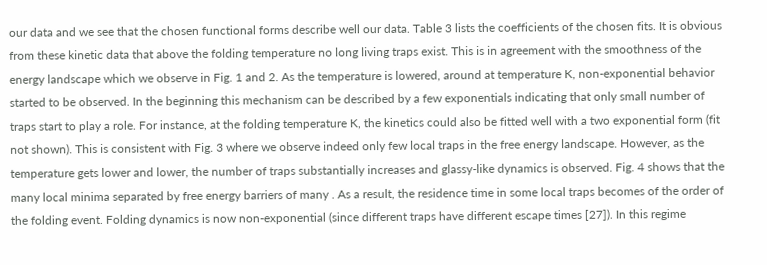our data and we see that the chosen functional forms describe well our data. Table 3 lists the coefficients of the chosen fits. It is obvious from these kinetic data that above the folding temperature no long living traps exist. This is in agreement with the smoothness of the energy landscape which we observe in Fig. 1 and 2. As the temperature is lowered, around at temperature K, non-exponential behavior started to be observed. In the beginning this mechanism can be described by a few exponentials indicating that only small number of traps start to play a role. For instance, at the folding temperature K, the kinetics could also be fitted well with a two exponential form (fit not shown). This is consistent with Fig. 3 where we observe indeed only few local traps in the free energy landscape. However, as the temperature gets lower and lower, the number of traps substantially increases and glassy-like dynamics is observed. Fig. 4 shows that the many local minima separated by free energy barriers of many . As a result, the residence time in some local traps becomes of the order of the folding event. Folding dynamics is now non-exponential (since different traps have different escape times [27]). In this regime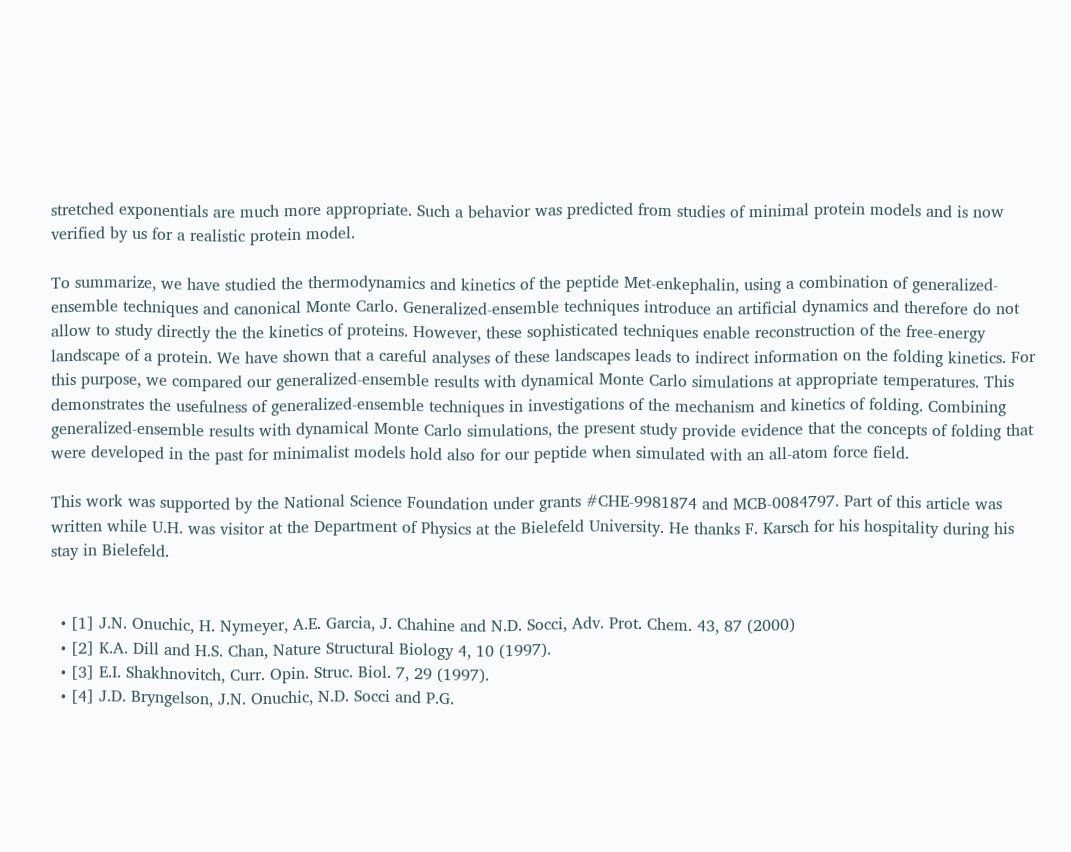stretched exponentials are much more appropriate. Such a behavior was predicted from studies of minimal protein models and is now verified by us for a realistic protein model.

To summarize, we have studied the thermodynamics and kinetics of the peptide Met-enkephalin, using a combination of generalized-ensemble techniques and canonical Monte Carlo. Generalized-ensemble techniques introduce an artificial dynamics and therefore do not allow to study directly the the kinetics of proteins. However, these sophisticated techniques enable reconstruction of the free-energy landscape of a protein. We have shown that a careful analyses of these landscapes leads to indirect information on the folding kinetics. For this purpose, we compared our generalized-ensemble results with dynamical Monte Carlo simulations at appropriate temperatures. This demonstrates the usefulness of generalized-ensemble techniques in investigations of the mechanism and kinetics of folding. Combining generalized-ensemble results with dynamical Monte Carlo simulations, the present study provide evidence that the concepts of folding that were developed in the past for minimalist models hold also for our peptide when simulated with an all-atom force field.

This work was supported by the National Science Foundation under grants #CHE-9981874 and MCB-0084797. Part of this article was written while U.H. was visitor at the Department of Physics at the Bielefeld University. He thanks F. Karsch for his hospitality during his stay in Bielefeld.


  • [1] J.N. Onuchic, H. Nymeyer, A.E. Garcia, J. Chahine and N.D. Socci, Adv. Prot. Chem. 43, 87 (2000)
  • [2] K.A. Dill and H.S. Chan, Nature Structural Biology 4, 10 (1997).
  • [3] E.I. Shakhnovitch, Curr. Opin. Struc. Biol. 7, 29 (1997).
  • [4] J.D. Bryngelson, J.N. Onuchic, N.D. Socci and P.G.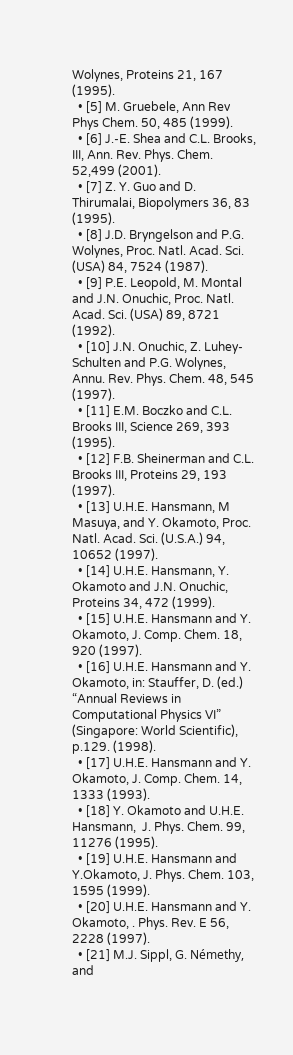Wolynes, Proteins 21, 167 (1995).
  • [5] M. Gruebele, Ann Rev Phys Chem. 50, 485 (1999).
  • [6] J.-E. Shea and C.L. Brooks, III, Ann. Rev. Phys. Chem. 52,499 (2001).
  • [7] Z. Y. Guo and D. Thirumalai, Biopolymers 36, 83 (1995).
  • [8] J.D. Bryngelson and P.G. Wolynes, Proc. Natl. Acad. Sci. (USA) 84, 7524 (1987).
  • [9] P.E. Leopold, M. Montal and J.N. Onuchic, Proc. Natl. Acad. Sci. (USA) 89, 8721 (1992).
  • [10] J.N. Onuchic, Z. Luhey-Schulten and P.G. Wolynes, Annu. Rev. Phys. Chem. 48, 545 (1997).
  • [11] E.M. Boczko and C.L. Brooks III, Science 269, 393 (1995).
  • [12] F.B. Sheinerman and C.L. Brooks III, Proteins 29, 193 (1997).
  • [13] U.H.E. Hansmann, M Masuya, and Y. Okamoto, Proc. Natl. Acad. Sci. (U.S.A.) 94, 10652 (1997).
  • [14] U.H.E. Hansmann, Y. Okamoto and J.N. Onuchic, Proteins 34, 472 (1999).
  • [15] U.H.E. Hansmann and Y. Okamoto, J. Comp. Chem. 18, 920 (1997).
  • [16] U.H.E. Hansmann and Y. Okamoto, in: Stauffer, D. (ed.) “Annual Reviews in Computational Physics VI” (Singapore: World Scientific), p.129. (1998).
  • [17] U.H.E. Hansmann and Y. Okamoto, J. Comp. Chem. 14, 1333 (1993).
  • [18] Y. Okamoto and U.H.E. Hansmann,  J. Phys. Chem. 99, 11276 (1995).
  • [19] U.H.E. Hansmann and Y.Okamoto, J. Phys. Chem. 103, 1595 (1999).
  • [20] U.H.E. Hansmann and Y. Okamoto, . Phys. Rev. E 56, 2228 (1997).
  • [21] M.J. Sippl, G. Némethy, and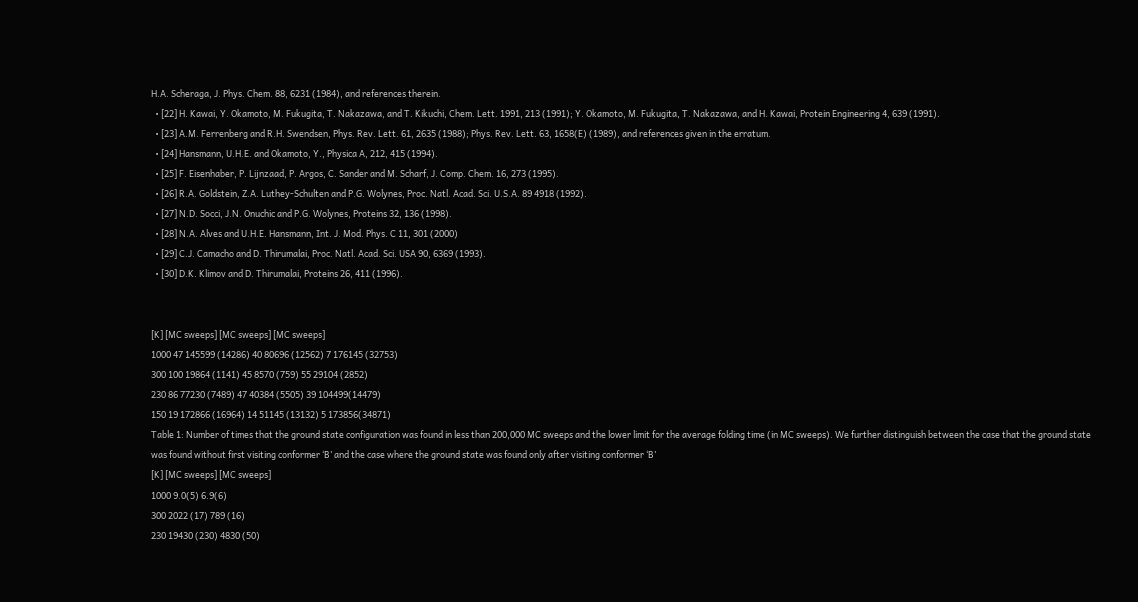H.A. Scheraga, J. Phys. Chem. 88, 6231 (1984), and references therein.
  • [22] H. Kawai, Y. Okamoto, M. Fukugita, T. Nakazawa, and T. Kikuchi, Chem. Lett. 1991, 213 (1991); Y. Okamoto, M. Fukugita, T. Nakazawa, and H. Kawai, Protein Engineering 4, 639 (1991).
  • [23] A.M. Ferrenberg and R.H. Swendsen, Phys. Rev. Lett. 61, 2635 (1988); Phys. Rev. Lett. 63, 1658(E) (1989), and references given in the erratum.
  • [24] Hansmann, U.H.E. and Okamoto, Y., Physica A, 212, 415 (1994).
  • [25] F. Eisenhaber, P. Lijnzaad, P. Argos, C. Sander and M. Scharf, J. Comp. Chem. 16, 273 (1995).
  • [26] R.A. Goldstein, Z.A. Luthey-Schulten and P.G. Wolynes, Proc. Natl. Acad. Sci. U.S.A. 89 4918 (1992).
  • [27] N.D. Socci, J.N. Onuchic and P.G. Wolynes, Proteins 32, 136 (1998).
  • [28] N.A. Alves and U.H.E. Hansmann, Int. J. Mod. Phys. C 11, 301 (2000)
  • [29] C.J. Camacho and D. Thirumalai, Proc. Natl. Acad. Sci. USA 90, 6369 (1993).
  • [30] D.K. Klimov and D. Thirumalai, Proteins 26, 411 (1996).


[K] [MC sweeps] [MC sweeps] [MC sweeps]
1000 47 145599 (14286) 40 80696 (12562) 7 176145 (32753)
300 100 19864 (1141) 45 8570 (759) 55 29104 (2852)
230 86 77230 (7489) 47 40384 (5505) 39 104499(14479)
150 19 172866 (16964) 14 51145 (13132) 5 173856(34871)
Table 1: Number of times that the ground state configuration was found in less than 200,000 MC sweeps and the lower limit for the average folding time (in MC sweeps). We further distinguish between the case that the ground state was found without first visiting conformer ‘B’ and the case where the ground state was found only after visiting conformer ‘B’
[K] [MC sweeps] [MC sweeps]
1000 9.0(5) 6.9(6)
300 2022 (17) 789 (16)
230 19430 (230) 4830 (50)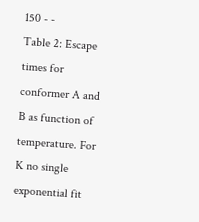150 - -
Table 2: Escape times for conformer A and B as function of temperature. For K no single exponential fit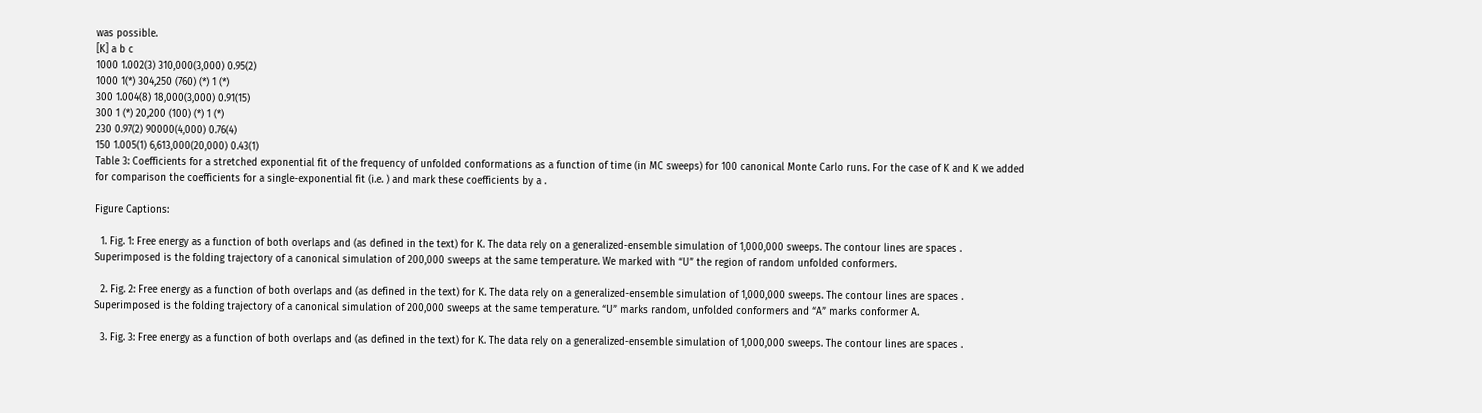was possible.
[K] a b c
1000 1.002(3) 310,000(3,000) 0.95(2)
1000 1(*) 304,250 (760) (*) 1 (*)
300 1.004(8) 18,000(3,000) 0.91(15)
300 1 (*) 20,200 (100) (*) 1 (*)
230 0.97(2) 90000(4,000) 0.76(4)
150 1.005(1) 6,613,000(20,000) 0.43(1)
Table 3: Coefficients for a stretched exponential fit of the frequency of unfolded conformations as a function of time (in MC sweeps) for 100 canonical Monte Carlo runs. For the case of K and K we added for comparison the coefficients for a single-exponential fit (i.e. ) and mark these coefficients by a .

Figure Captions:

  1. Fig. 1: Free energy as a function of both overlaps and (as defined in the text) for K. The data rely on a generalized-ensemble simulation of 1,000,000 sweeps. The contour lines are spaces . Superimposed is the folding trajectory of a canonical simulation of 200,000 sweeps at the same temperature. We marked with “U” the region of random unfolded conformers.

  2. Fig. 2: Free energy as a function of both overlaps and (as defined in the text) for K. The data rely on a generalized-ensemble simulation of 1,000,000 sweeps. The contour lines are spaces . Superimposed is the folding trajectory of a canonical simulation of 200,000 sweeps at the same temperature. “U” marks random, unfolded conformers and “A” marks conformer A.

  3. Fig. 3: Free energy as a function of both overlaps and (as defined in the text) for K. The data rely on a generalized-ensemble simulation of 1,000,000 sweeps. The contour lines are spaces .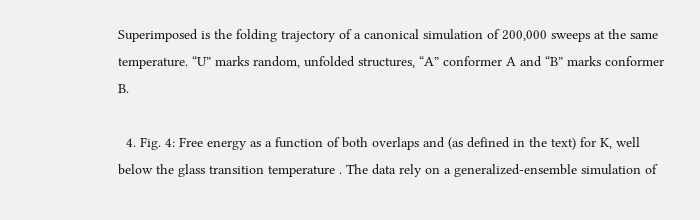Superimposed is the folding trajectory of a canonical simulation of 200,000 sweeps at the same temperature. “U” marks random, unfolded structures, “A” conformer A and “B” marks conformer B.

  4. Fig. 4: Free energy as a function of both overlaps and (as defined in the text) for K, well below the glass transition temperature . The data rely on a generalized-ensemble simulation of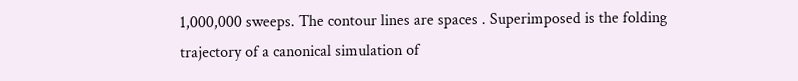1,000,000 sweeps. The contour lines are spaces . Superimposed is the folding trajectory of a canonical simulation of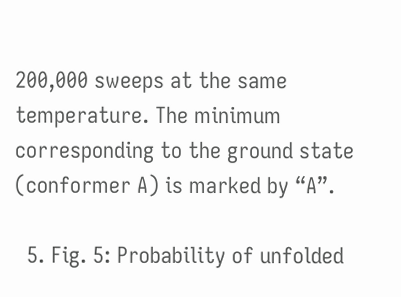200,000 sweeps at the same temperature. The minimum corresponding to the ground state (conformer A) is marked by “A”.

  5. Fig. 5: Probability of unfolded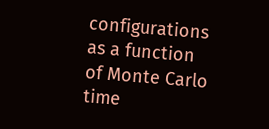configurations as a function of Monte Carlo time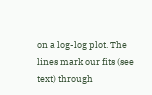on a log-log plot. The lines mark our fits (see text) through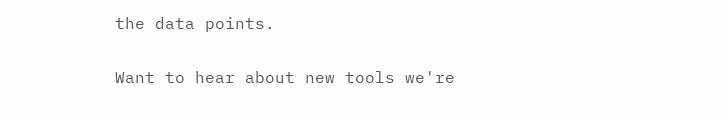the data points.

Want to hear about new tools we're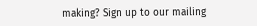making? Sign up to our mailing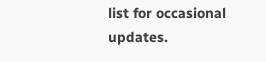list for occasional updates.